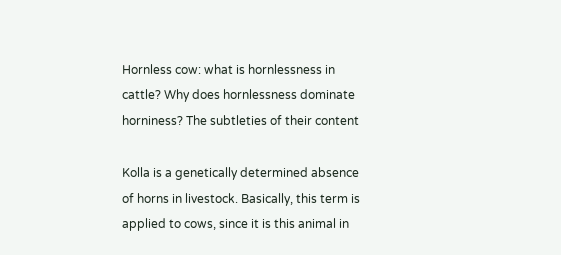Hornless cow: what is hornlessness in cattle? Why does hornlessness dominate horniness? The subtleties of their content

Kolla is a genetically determined absence of horns in livestock. Basically, this term is applied to cows, since it is this animal in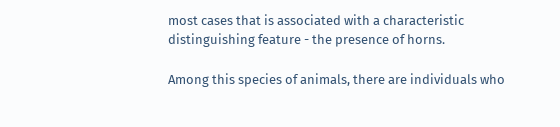most cases that is associated with a characteristic distinguishing feature - the presence of horns.

Among this species of animals, there are individuals who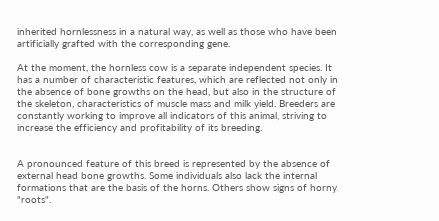inherited hornlessness in a natural way, as well as those who have been artificially grafted with the corresponding gene.

At the moment, the hornless cow is a separate independent species. It has a number of characteristic features, which are reflected not only in the absence of bone growths on the head, but also in the structure of the skeleton, characteristics of muscle mass and milk yield. Breeders are constantly working to improve all indicators of this animal, striving to increase the efficiency and profitability of its breeding.


A pronounced feature of this breed is represented by the absence of external head bone growths. Some individuals also lack the internal formations that are the basis of the horns. Others show signs of horny "roots".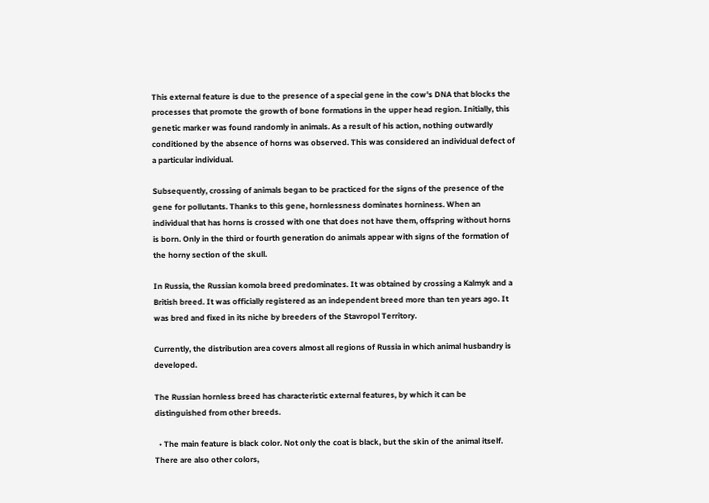This external feature is due to the presence of a special gene in the cow's DNA that blocks the processes that promote the growth of bone formations in the upper head region. Initially, this genetic marker was found randomly in animals. As a result of his action, nothing outwardly conditioned by the absence of horns was observed. This was considered an individual defect of a particular individual.

Subsequently, crossing of animals began to be practiced for the signs of the presence of the gene for pollutants. Thanks to this gene, hornlessness dominates horniness. When an individual that has horns is crossed with one that does not have them, offspring without horns is born. Only in the third or fourth generation do animals appear with signs of the formation of the horny section of the skull.

In Russia, the Russian komola breed predominates. It was obtained by crossing a Kalmyk and a British breed. It was officially registered as an independent breed more than ten years ago. It was bred and fixed in its niche by breeders of the Stavropol Territory.

Currently, the distribution area covers almost all regions of Russia in which animal husbandry is developed.

The Russian hornless breed has characteristic external features, by which it can be distinguished from other breeds.

  • The main feature is black color. Not only the coat is black, but the skin of the animal itself. There are also other colors,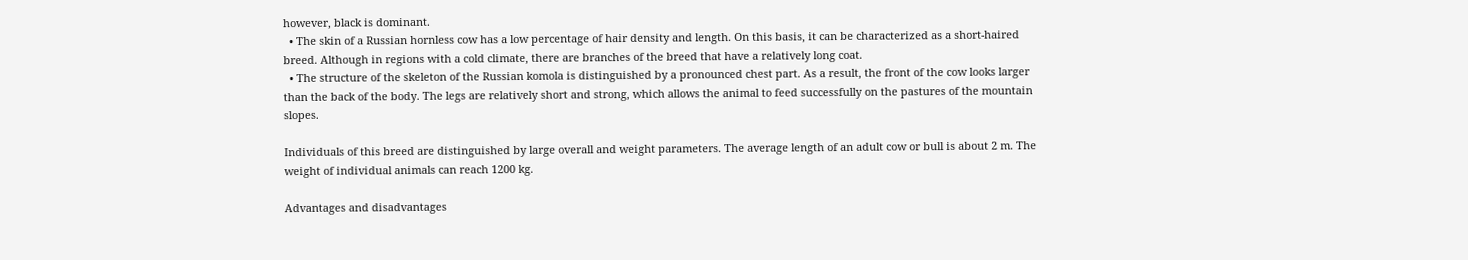however, black is dominant.
  • The skin of a Russian hornless cow has a low percentage of hair density and length. On this basis, it can be characterized as a short-haired breed. Although in regions with a cold climate, there are branches of the breed that have a relatively long coat.
  • The structure of the skeleton of the Russian komola is distinguished by a pronounced chest part. As a result, the front of the cow looks larger than the back of the body. The legs are relatively short and strong, which allows the animal to feed successfully on the pastures of the mountain slopes.

Individuals of this breed are distinguished by large overall and weight parameters. The average length of an adult cow or bull is about 2 m. The weight of individual animals can reach 1200 kg.

Advantages and disadvantages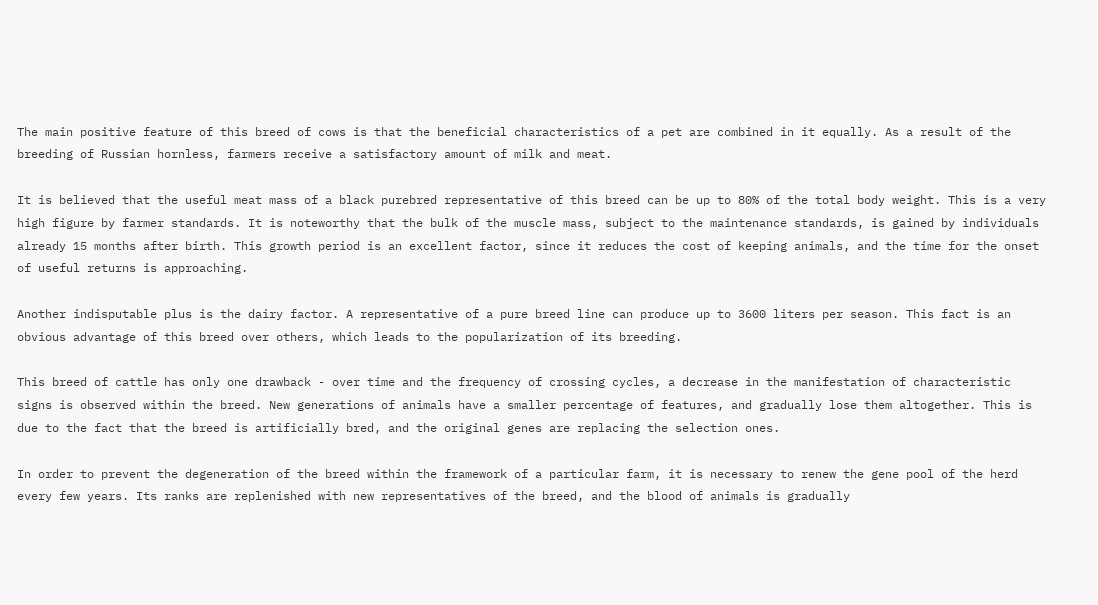The main positive feature of this breed of cows is that the beneficial characteristics of a pet are combined in it equally. As a result of the breeding of Russian hornless, farmers receive a satisfactory amount of milk and meat.

It is believed that the useful meat mass of a black purebred representative of this breed can be up to 80% of the total body weight. This is a very high figure by farmer standards. It is noteworthy that the bulk of the muscle mass, subject to the maintenance standards, is gained by individuals already 15 months after birth. This growth period is an excellent factor, since it reduces the cost of keeping animals, and the time for the onset of useful returns is approaching.

Another indisputable plus is the dairy factor. A representative of a pure breed line can produce up to 3600 liters per season. This fact is an obvious advantage of this breed over others, which leads to the popularization of its breeding.

This breed of cattle has only one drawback - over time and the frequency of crossing cycles, a decrease in the manifestation of characteristic signs is observed within the breed. New generations of animals have a smaller percentage of features, and gradually lose them altogether. This is due to the fact that the breed is artificially bred, and the original genes are replacing the selection ones.

In order to prevent the degeneration of the breed within the framework of a particular farm, it is necessary to renew the gene pool of the herd every few years. Its ranks are replenished with new representatives of the breed, and the blood of animals is gradually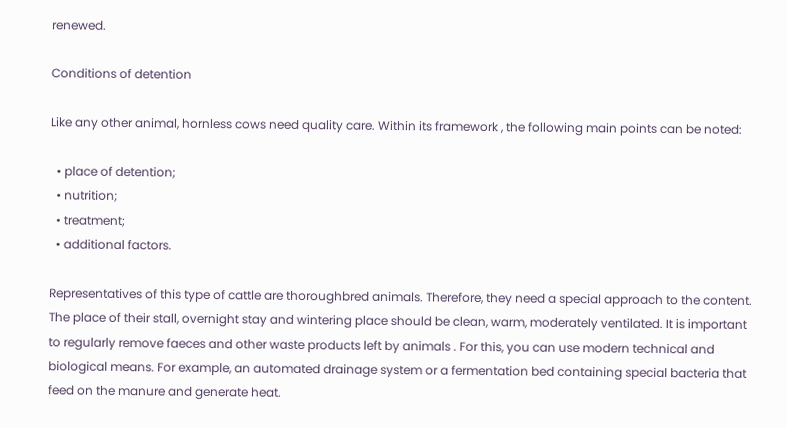renewed.

Conditions of detention

Like any other animal, hornless cows need quality care. Within its framework , the following main points can be noted:

  • place of detention;
  • nutrition;
  • treatment;
  • additional factors.

Representatives of this type of cattle are thoroughbred animals. Therefore, they need a special approach to the content. The place of their stall, overnight stay and wintering place should be clean, warm, moderately ventilated. It is important to regularly remove faeces and other waste products left by animals . For this, you can use modern technical and biological means. For example, an automated drainage system or a fermentation bed containing special bacteria that feed on the manure and generate heat.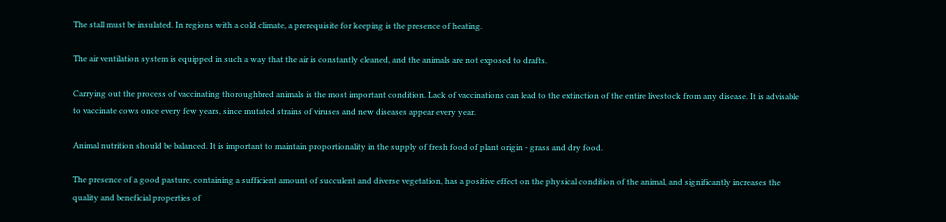The stall must be insulated. In regions with a cold climate, a prerequisite for keeping is the presence of heating.

The air ventilation system is equipped in such a way that the air is constantly cleaned, and the animals are not exposed to drafts.

Carrying out the process of vaccinating thoroughbred animals is the most important condition. Lack of vaccinations can lead to the extinction of the entire livestock from any disease. It is advisable to vaccinate cows once every few years, since mutated strains of viruses and new diseases appear every year.

Animal nutrition should be balanced. It is important to maintain proportionality in the supply of fresh food of plant origin - grass and dry food.

The presence of a good pasture, containing a sufficient amount of succulent and diverse vegetation, has a positive effect on the physical condition of the animal, and significantly increases the quality and beneficial properties of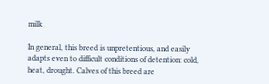milk

In general, this breed is unpretentious, and easily adapts even to difficult conditions of detention: cold, heat, drought. Calves of this breed are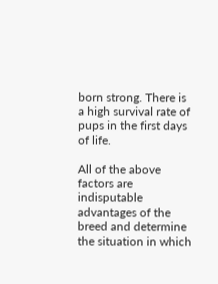born strong. There is a high survival rate of pups in the first days of life.

All of the above factors are indisputable advantages of the breed and determine the situation in which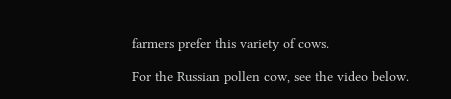farmers prefer this variety of cows.

For the Russian pollen cow, see the video below.